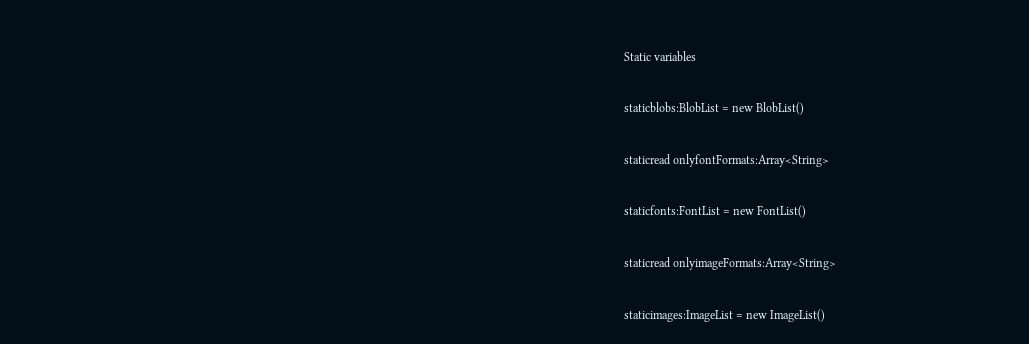Static variables

staticblobs:BlobList = new BlobList()

staticread onlyfontFormats:Array<String>

staticfonts:FontList = new FontList()

staticread onlyimageFormats:Array<String>

staticimages:ImageList = new ImageList()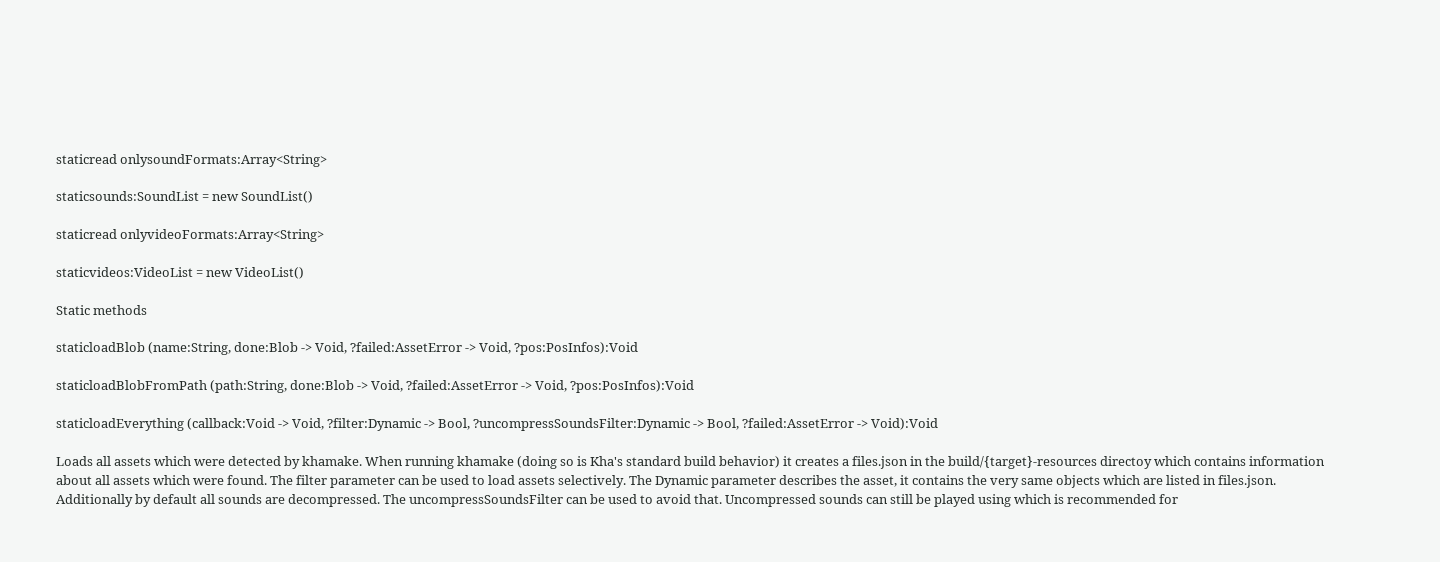staticread onlysoundFormats:Array<String>

staticsounds:SoundList = new SoundList()

staticread onlyvideoFormats:Array<String>

staticvideos:VideoList = new VideoList()

Static methods

staticloadBlob (name:String, done:Blob ‑> Void, ?failed:AssetError ‑> Void, ?pos:PosInfos):Void

staticloadBlobFromPath (path:String, done:Blob ‑> Void, ?failed:AssetError ‑> Void, ?pos:PosInfos):Void

staticloadEverything (callback:Void ‑> Void, ?filter:Dynamic ‑> Bool, ?uncompressSoundsFilter:Dynamic ‑> Bool, ?failed:AssetError ‑> Void):Void

Loads all assets which were detected by khamake. When running khamake (doing so is Kha's standard build behavior) it creates a files.json in the build/{target}-resources directoy which contains information about all assets which were found. The filter parameter can be used to load assets selectively. The Dynamic parameter describes the asset, it contains the very same objects which are listed in files.json. Additionally by default all sounds are decompressed. The uncompressSoundsFilter can be used to avoid that. Uncompressed sounds can still be played using which is recommended for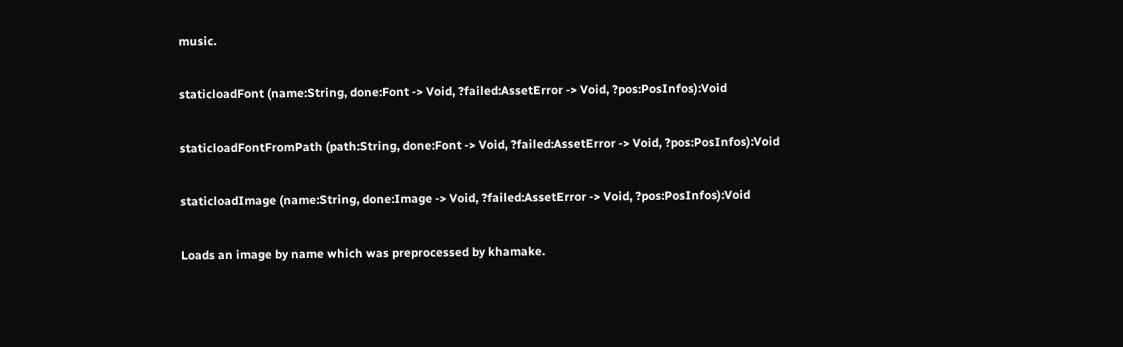music.

staticloadFont (name:String, done:Font ‑> Void, ?failed:AssetError ‑> Void, ?pos:PosInfos):Void

staticloadFontFromPath (path:String, done:Font ‑> Void, ?failed:AssetError ‑> Void, ?pos:PosInfos):Void

staticloadImage (name:String, done:Image ‑> Void, ?failed:AssetError ‑> Void, ?pos:PosInfos):Void

Loads an image by name which was preprocessed by khamake.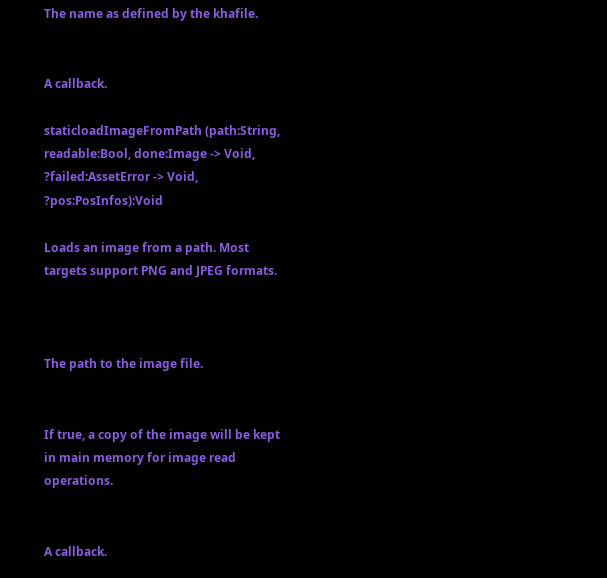The name as defined by the khafile.


A callback.

staticloadImageFromPath (path:String, readable:Bool, done:Image ‑> Void, ?failed:AssetError ‑> Void, ?pos:PosInfos):Void

Loads an image from a path. Most targets support PNG and JPEG formats.



The path to the image file.


If true, a copy of the image will be kept in main memory for image read operations.


A callback.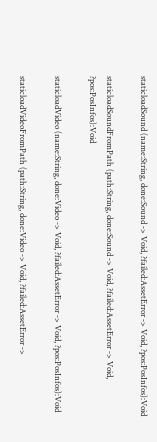staticloadSound (name:String, done:Sound ‑> Void, ?failed:AssetError ‑> Void, ?pos:PosInfos):Void

staticloadSoundFromPath (path:String, done:Sound ‑> Void, ?failed:AssetError ‑> Void, ?pos:PosInfos):Void

staticloadVideo (name:String, done:Video ‑> Void, ?failed:AssetError ‑> Void, ?pos:PosInfos):Void

staticloadVideoFromPath (path:String, done:Video ‑> Void, ?failed:AssetError ‑>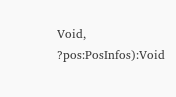Void, ?pos:PosInfos):Void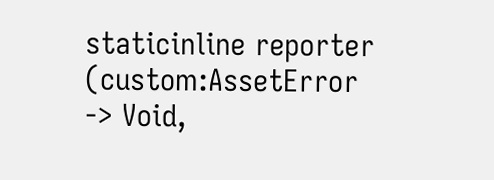staticinline reporter (custom:AssetError ‑> Void,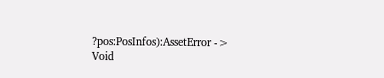?pos:PosInfos):AssetError ‑> Void